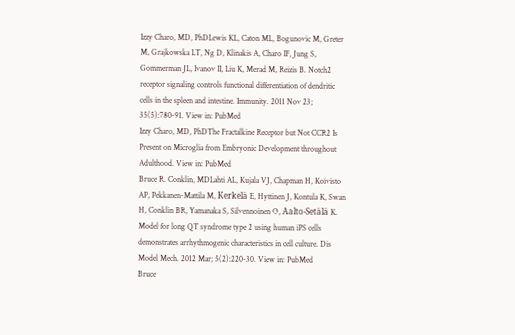Izzy Charo, MD, PhDLewis KL, Caton ML, Bogunovic M, Greter M, Grajkowska LT, Ng D, Klinakis A, Charo IF, Jung S, Gommerman JL, Ivanov II, Liu K, Merad M, Reizis B. Notch2 receptor signaling controls functional differentiation of dendritic cells in the spleen and intestine. Immunity. 2011 Nov 23; 35(5):780-91. View in: PubMed
Izzy Charo, MD, PhDThe Fractalkine Receptor but Not CCR2 Is Present on Microglia from Embryonic Development throughout Adulthood. View in: PubMed
Bruce R. Conklin, MDLahti AL, Kujala VJ, Chapman H, Koivisto AP, Pekkanen-Mattila M, Kerkelä E, Hyttinen J, Kontula K, Swan H, Conklin BR, Yamanaka S, Silvennoinen O, Aalto-Setälä K. Model for long QT syndrome type 2 using human iPS cells demonstrates arrhythmogenic characteristics in cell culture. Dis Model Mech. 2012 Mar; 5(2):220-30. View in: PubMed
Bruce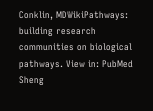Conklin, MDWikiPathways: building research communities on biological pathways. View in: PubMed
Sheng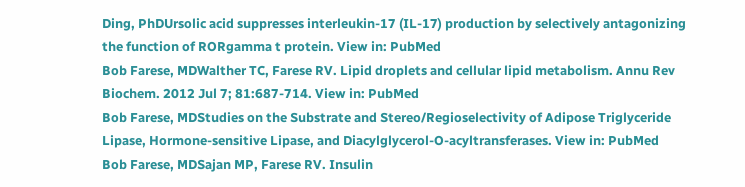Ding, PhDUrsolic acid suppresses interleukin-17 (IL-17) production by selectively antagonizing the function of RORgamma t protein. View in: PubMed
Bob Farese, MDWalther TC, Farese RV. Lipid droplets and cellular lipid metabolism. Annu Rev Biochem. 2012 Jul 7; 81:687-714. View in: PubMed
Bob Farese, MDStudies on the Substrate and Stereo/Regioselectivity of Adipose Triglyceride Lipase, Hormone-sensitive Lipase, and Diacylglycerol-O-acyltransferases. View in: PubMed
Bob Farese, MDSajan MP, Farese RV. Insulin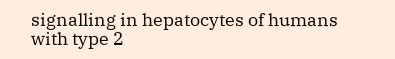signalling in hepatocytes of humans with type 2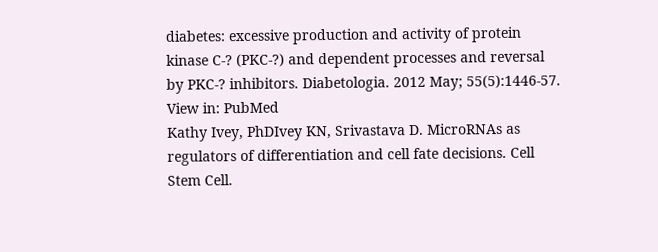diabetes: excessive production and activity of protein kinase C-? (PKC-?) and dependent processes and reversal by PKC-? inhibitors. Diabetologia. 2012 May; 55(5):1446-57. View in: PubMed
Kathy Ivey, PhDIvey KN, Srivastava D. MicroRNAs as regulators of differentiation and cell fate decisions. Cell Stem Cell.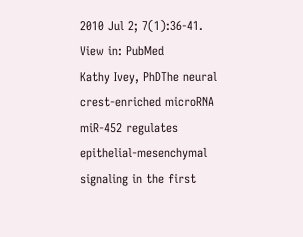2010 Jul 2; 7(1):36-41. View in: PubMed
Kathy Ivey, PhDThe neural crest-enriched microRNA miR-452 regulates epithelial-mesenchymal signaling in the first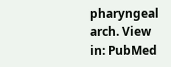pharyngeal arch. View in: PubMed